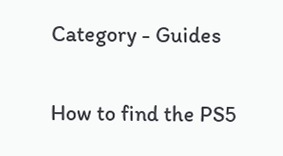Category - Guides


How to find the PS5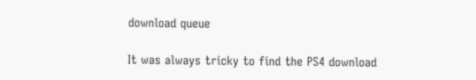download queue

It was always tricky to find the PS4 download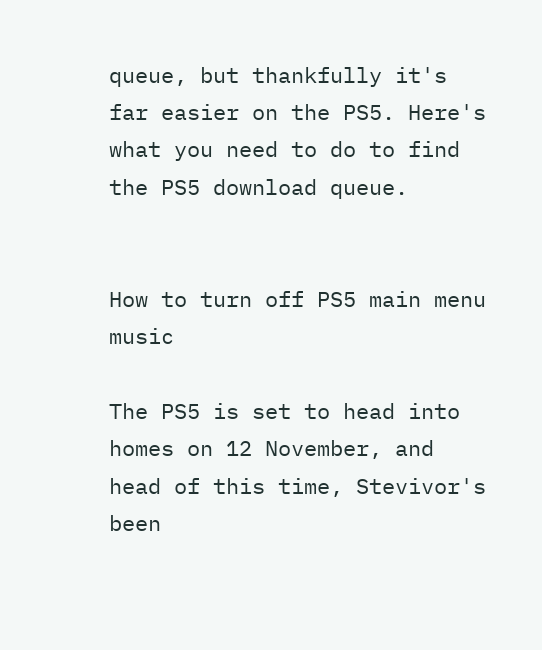queue, but thankfully it's far easier on the PS5. Here's what you need to do to find the PS5 download queue.


How to turn off PS5 main menu music

The PS5 is set to head into homes on 12 November, and head of this time, Stevivor's been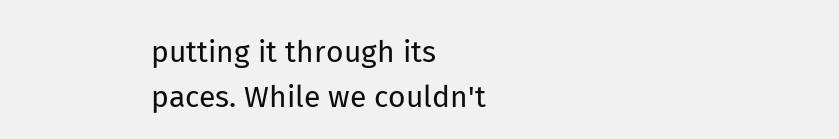putting it through its paces. While we couldn't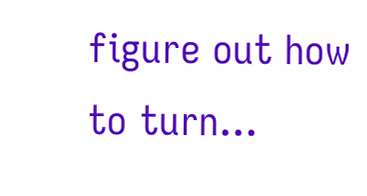figure out how to turn...